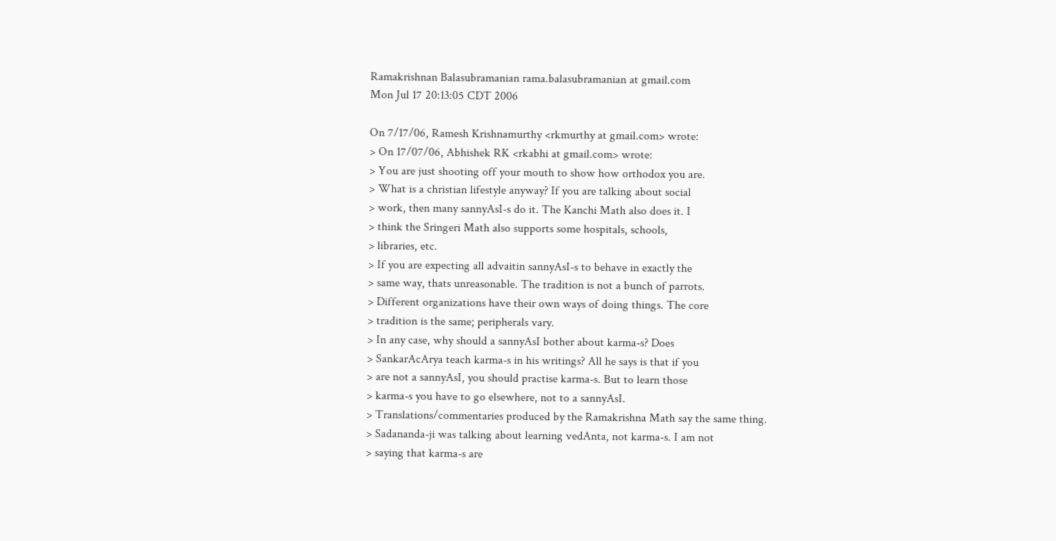Ramakrishnan Balasubramanian rama.balasubramanian at gmail.com
Mon Jul 17 20:13:05 CDT 2006

On 7/17/06, Ramesh Krishnamurthy <rkmurthy at gmail.com> wrote:
> On 17/07/06, Abhishek RK <rkabhi at gmail.com> wrote:
> You are just shooting off your mouth to show how orthodox you are.
> What is a christian lifestyle anyway? If you are talking about social
> work, then many sannyAsI-s do it. The Kanchi Math also does it. I
> think the Sringeri Math also supports some hospitals, schools,
> libraries, etc.
> If you are expecting all advaitin sannyAsI-s to behave in exactly the
> same way, thats unreasonable. The tradition is not a bunch of parrots.
> Different organizations have their own ways of doing things. The core
> tradition is the same; peripherals vary.
> In any case, why should a sannyAsI bother about karma-s? Does
> SankarAcArya teach karma-s in his writings? All he says is that if you
> are not a sannyAsI, you should practise karma-s. But to learn those
> karma-s you have to go elsewhere, not to a sannyAsI.
> Translations/commentaries produced by the Ramakrishna Math say the same thing.
> Sadananda-ji was talking about learning vedAnta, not karma-s. I am not
> saying that karma-s are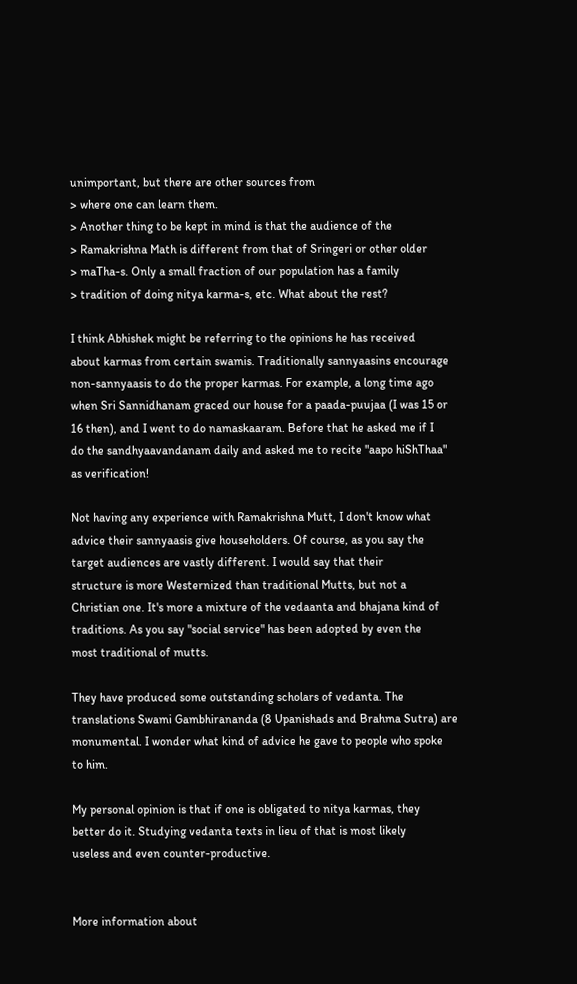unimportant, but there are other sources from
> where one can learn them.
> Another thing to be kept in mind is that the audience of the
> Ramakrishna Math is different from that of Sringeri or other older
> maTha-s. Only a small fraction of our population has a family
> tradition of doing nitya karma-s, etc. What about the rest?

I think Abhishek might be referring to the opinions he has received
about karmas from certain swamis. Traditionally sannyaasins encourage
non-sannyaasis to do the proper karmas. For example, a long time ago
when Sri Sannidhanam graced our house for a paada-puujaa (I was 15 or
16 then), and I went to do namaskaaram. Before that he asked me if I
do the sandhyaavandanam daily and asked me to recite "aapo hiShThaa"
as verification!

Not having any experience with Ramakrishna Mutt, I don't know what
advice their sannyaasis give householders. Of course, as you say the
target audiences are vastly different. I would say that their
structure is more Westernized than traditional Mutts, but not a
Christian one. It's more a mixture of the vedaanta and bhajana kind of
traditions. As you say "social service" has been adopted by even the
most traditional of mutts.

They have produced some outstanding scholars of vedanta. The
translations Swami Gambhirananda (8 Upanishads and Brahma Sutra) are
monumental. I wonder what kind of advice he gave to people who spoke
to him.

My personal opinion is that if one is obligated to nitya karmas, they
better do it. Studying vedanta texts in lieu of that is most likely
useless and even counter-productive.


More information about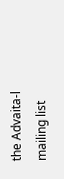the Advaita-l mailing list